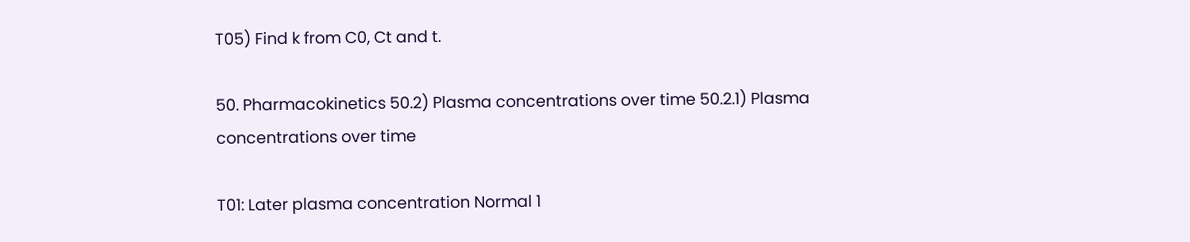T05) Find k from C0, Ct and t.

50. Pharmacokinetics 50.2) Plasma concentrations over time 50.2.1) Plasma concentrations over time

T01: Later plasma concentration Normal 1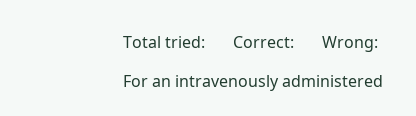Total tried:       Correct:       Wrong:

For an intravenously administered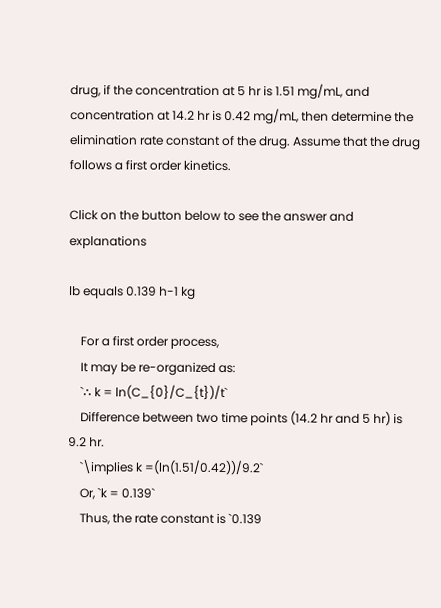drug, if the concentration at 5 hr is 1.51 mg/mL, and concentration at 14.2 hr is 0.42 mg/mL, then determine the elimination rate constant of the drug. Assume that the drug follows a first order kinetics.

Click on the button below to see the answer and explanations

lb equals 0.139 h-1 kg

    For a first order process,
    It may be re-organized as:
    `∴ k = ln(C_{0}/C_{t})/t`
    Difference between two time points (14.2 hr and 5 hr) is 9.2 hr.
    `\implies k =(ln(1.51/0.42))/9.2`
    Or, `k = 0.139`
    Thus, the rate constant is `0.139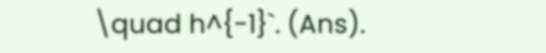\quad h^{-1}`. (Ans).